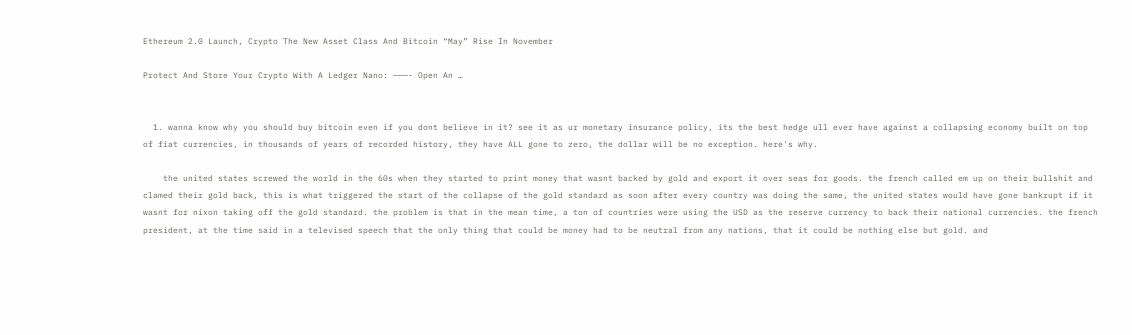Ethereum 2.0 Launch, Crypto The New Asset Class And Bitcoin “May” Rise In November

Protect And Store Your Crypto With A Ledger Nano: ———- Open An …


  1. wanna know why you should buy bitcoin even if you dont believe in it? see it as ur monetary insurance policy, its the best hedge ull ever have against a collapsing economy built on top of fiat currencies, in thousands of years of recorded history, they have ALL gone to zero, the dollar will be no exception. here's why.

    the united states screwed the world in the 60s when they started to print money that wasnt backed by gold and export it over seas for goods. the french called em up on their bullshit and clamed their gold back, this is what triggered the start of the collapse of the gold standard as soon after every country was doing the same, the united states would have gone bankrupt if it wasnt for nixon taking off the gold standard. the problem is that in the mean time, a ton of countries were using the USD as the reserve currency to back their national currencies. the french president, at the time said in a televised speech that the only thing that could be money had to be neutral from any nations, that it could be nothing else but gold. and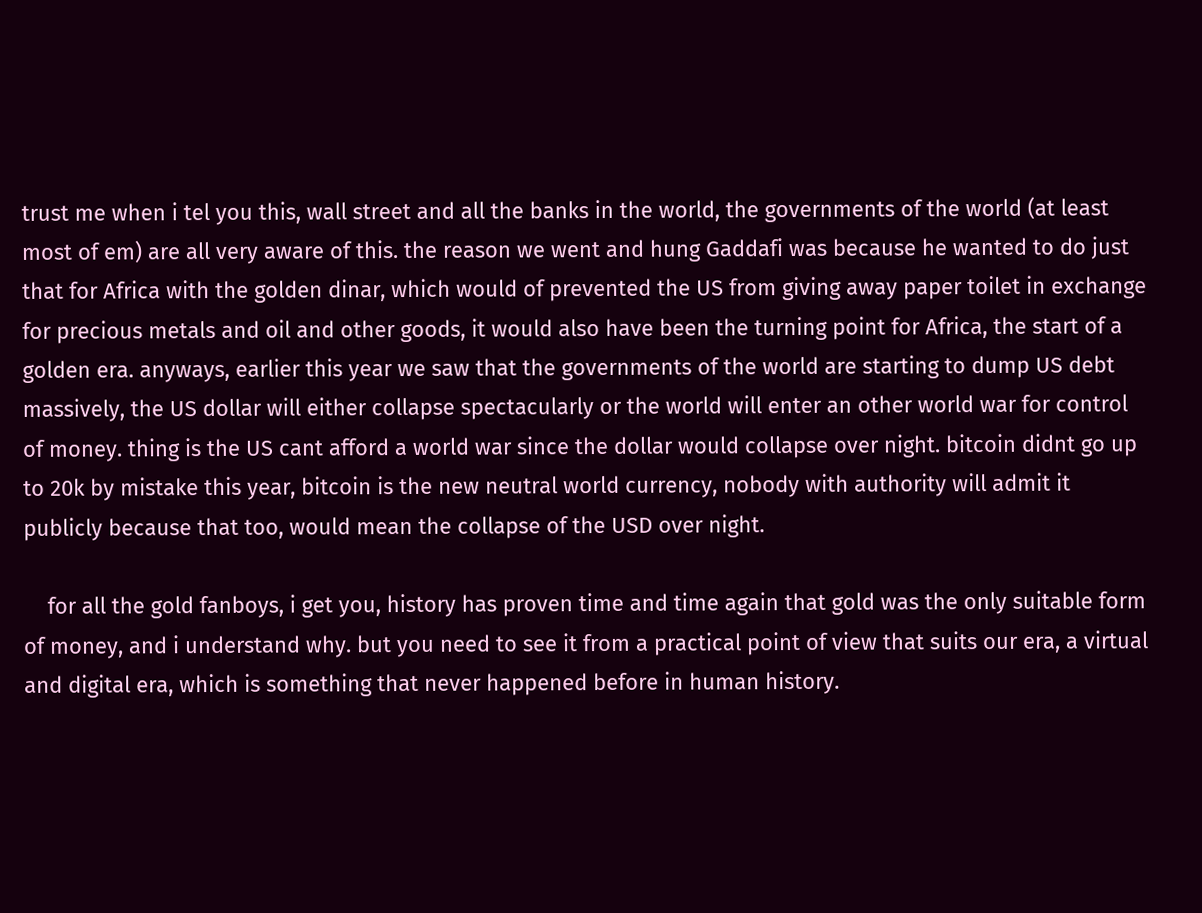trust me when i tel you this, wall street and all the banks in the world, the governments of the world (at least most of em) are all very aware of this. the reason we went and hung Gaddafi was because he wanted to do just that for Africa with the golden dinar, which would of prevented the US from giving away paper toilet in exchange for precious metals and oil and other goods, it would also have been the turning point for Africa, the start of a golden era. anyways, earlier this year we saw that the governments of the world are starting to dump US debt massively, the US dollar will either collapse spectacularly or the world will enter an other world war for control of money. thing is the US cant afford a world war since the dollar would collapse over night. bitcoin didnt go up to 20k by mistake this year, bitcoin is the new neutral world currency, nobody with authority will admit it publicly because that too, would mean the collapse of the USD over night.

    for all the gold fanboys, i get you, history has proven time and time again that gold was the only suitable form of money, and i understand why. but you need to see it from a practical point of view that suits our era, a virtual and digital era, which is something that never happened before in human history.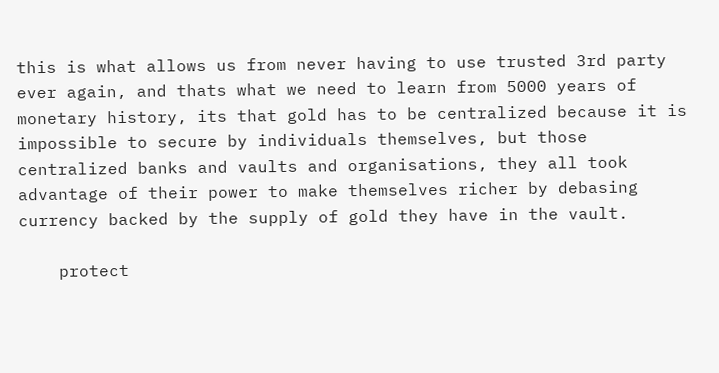this is what allows us from never having to use trusted 3rd party ever again, and thats what we need to learn from 5000 years of monetary history, its that gold has to be centralized because it is impossible to secure by individuals themselves, but those centralized banks and vaults and organisations, they all took advantage of their power to make themselves richer by debasing currency backed by the supply of gold they have in the vault.

    protect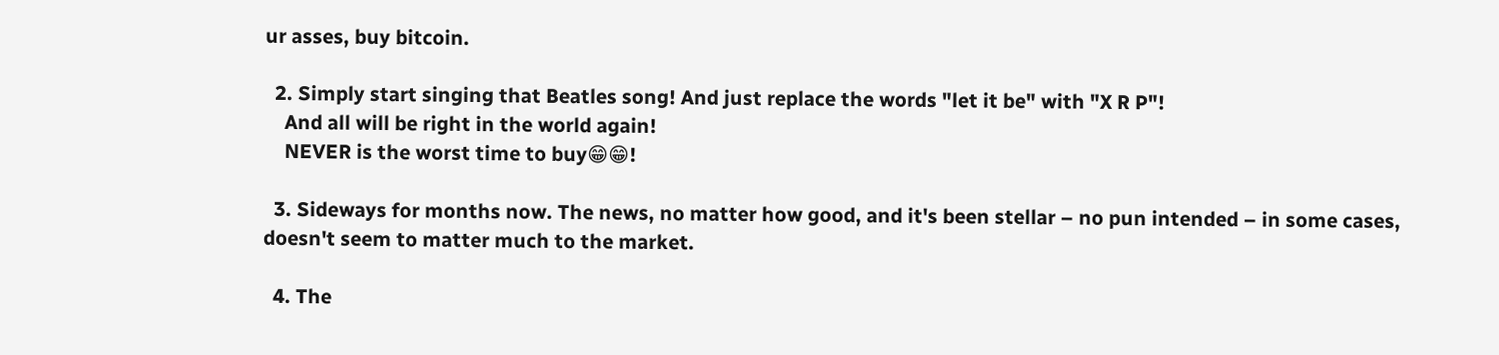ur asses, buy bitcoin.

  2. Simply start singing that Beatles song! And just replace the words "let it be" with "X R P"!
    And all will be right in the world again!
    NEVER is the worst time to buy😁😁!

  3. Sideways for months now. The news, no matter how good, and it's been stellar – no pun intended – in some cases, doesn't seem to matter much to the market.

  4. The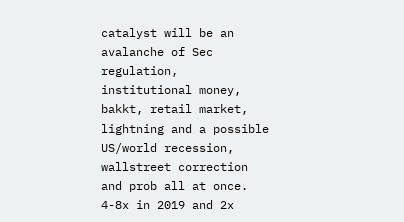catalyst will be an avalanche of Sec regulation, institutional money, bakkt, retail market, lightning and a possible US/world recession, wallstreet correction and prob all at once. 4-8x in 2019 and 2x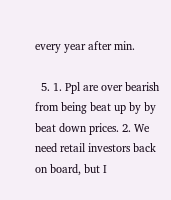every year after min.

  5. 1. Ppl are over bearish from being beat up by by beat down prices. 2. We need retail investors back on board, but I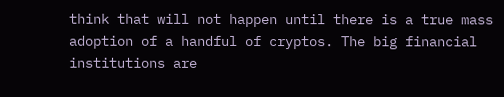think that will not happen until there is a true mass adoption of a handful of cryptos. The big financial institutions are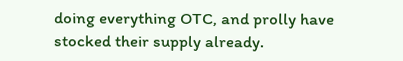doing everything OTC, and prolly have stocked their supply already.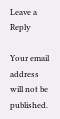Leave a Reply

Your email address will not be published.